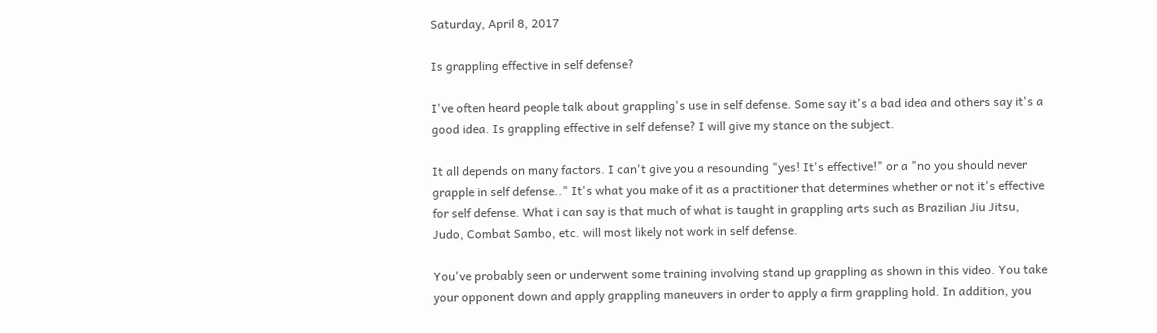Saturday, April 8, 2017

Is grappling effective in self defense?

I've often heard people talk about grappling's use in self defense. Some say it's a bad idea and others say it's a good idea. Is grappling effective in self defense? I will give my stance on the subject.

It all depends on many factors. I can't give you a resounding "yes! It's effective!" or a "no you should never grapple in self defense.." It's what you make of it as a practitioner that determines whether or not it's effective for self defense. What i can say is that much of what is taught in grappling arts such as Brazilian Jiu Jitsu, Judo, Combat Sambo, etc. will most likely not work in self defense.

You've probably seen or underwent some training involving stand up grappling as shown in this video. You take your opponent down and apply grappling maneuvers in order to apply a firm grappling hold. In addition, you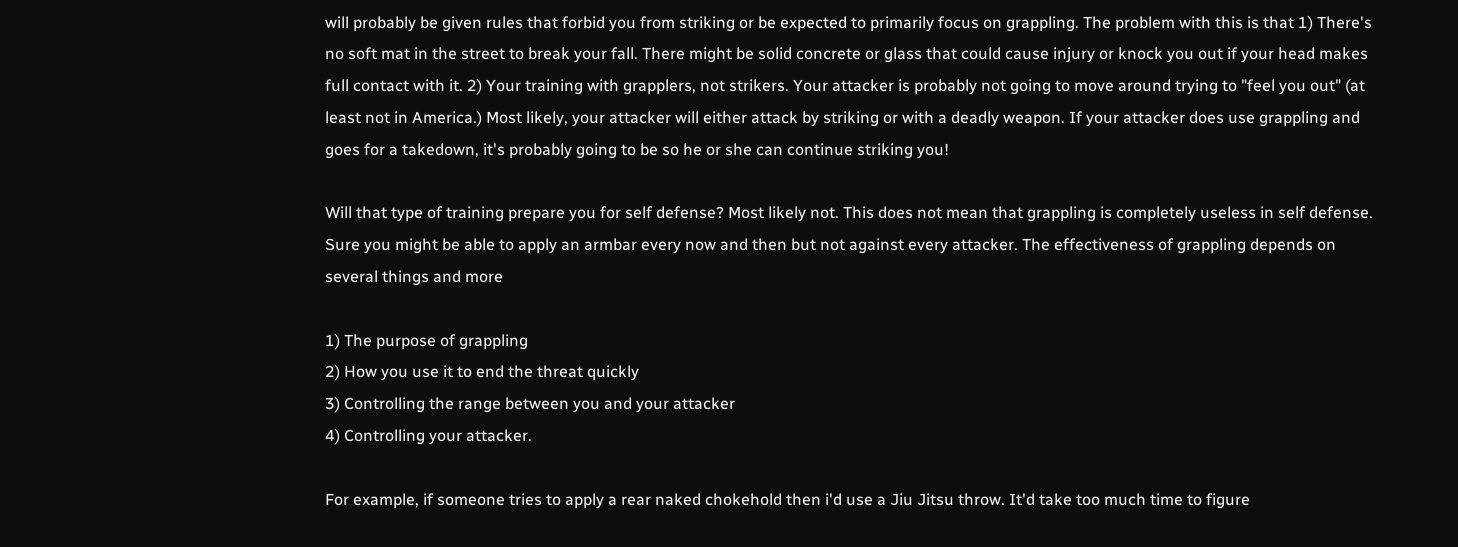will probably be given rules that forbid you from striking or be expected to primarily focus on grappling. The problem with this is that 1) There's no soft mat in the street to break your fall. There might be solid concrete or glass that could cause injury or knock you out if your head makes full contact with it. 2) Your training with grapplers, not strikers. Your attacker is probably not going to move around trying to "feel you out" (at least not in America.) Most likely, your attacker will either attack by striking or with a deadly weapon. If your attacker does use grappling and goes for a takedown, it's probably going to be so he or she can continue striking you!

Will that type of training prepare you for self defense? Most likely not. This does not mean that grappling is completely useless in self defense. Sure you might be able to apply an armbar every now and then but not against every attacker. The effectiveness of grappling depends on several things and more

1) The purpose of grappling
2) How you use it to end the threat quickly
3) Controlling the range between you and your attacker
4) Controlling your attacker.

For example, if someone tries to apply a rear naked chokehold then i'd use a Jiu Jitsu throw. It'd take too much time to figure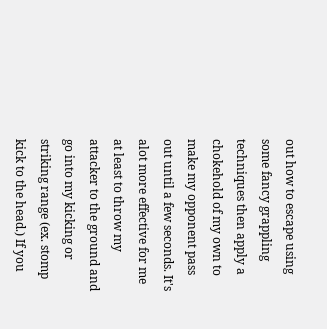out how to escape using some fancy grappling techniques then apply a chokehold of my own to make my opponent pass out until a few seconds. It's alot more effective for me at least to throw my attacker to the ground and go into my kicking or striking range (ex. stomp kick to the head.) If you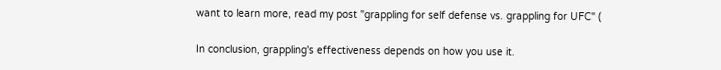want to learn more, read my post "grappling for self defense vs. grappling for UFC" (

In conclusion, grappling's effectiveness depends on how you use it.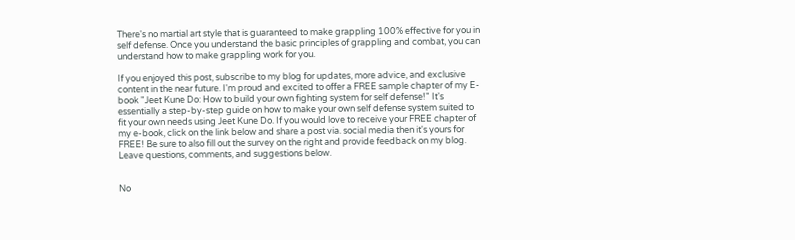There's no martial art style that is guaranteed to make grappling 100% effective for you in self defense. Once you understand the basic principles of grappling and combat, you can understand how to make grappling work for you.

If you enjoyed this post, subscribe to my blog for updates, more advice, and exclusive content in the near future. I'm proud and excited to offer a FREE sample chapter of my E-book "Jeet Kune Do: How to build your own fighting system for self defense!" It's essentially a step-by-step guide on how to make your own self defense system suited to fit your own needs using Jeet Kune Do. If you would love to receive your FREE chapter of my e-book, click on the link below and share a post via. social media then it's yours for FREE! Be sure to also fill out the survey on the right and provide feedback on my blog. Leave questions, comments, and suggestions below.


No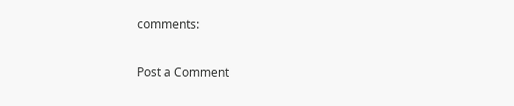comments:

Post a Comment